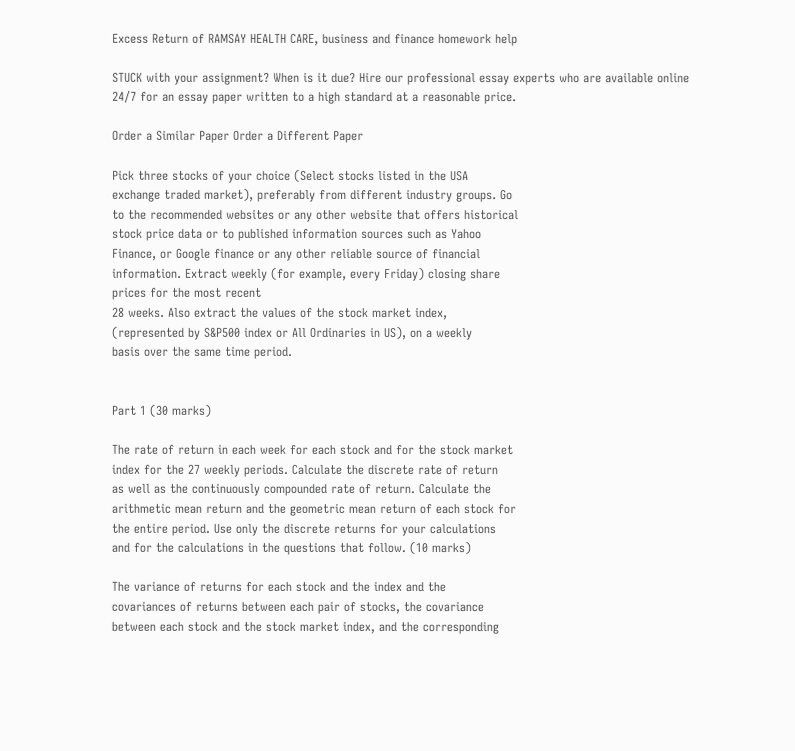Excess Return of RAMSAY HEALTH CARE, business and finance homework help

STUCK with your assignment? When is it due? Hire our professional essay experts who are available online 24/7 for an essay paper written to a high standard at a reasonable price.

Order a Similar Paper Order a Different Paper

Pick three stocks of your choice (Select stocks listed in the USA
exchange traded market), preferably from different industry groups. Go
to the recommended websites or any other website that offers historical
stock price data or to published information sources such as Yahoo
Finance, or Google finance or any other reliable source of financial
information. Extract weekly (for example, every Friday) closing share
prices for the most recent
28 weeks. Also extract the values of the stock market index,
(represented by S&P500 index or All Ordinaries in US), on a weekly
basis over the same time period.


Part 1 (30 marks)

The rate of return in each week for each stock and for the stock market
index for the 27 weekly periods. Calculate the discrete rate of return
as well as the continuously compounded rate of return. Calculate the
arithmetic mean return and the geometric mean return of each stock for
the entire period. Use only the discrete returns for your calculations
and for the calculations in the questions that follow. (10 marks)

The variance of returns for each stock and the index and the
covariances of returns between each pair of stocks, the covariance
between each stock and the stock market index, and the corresponding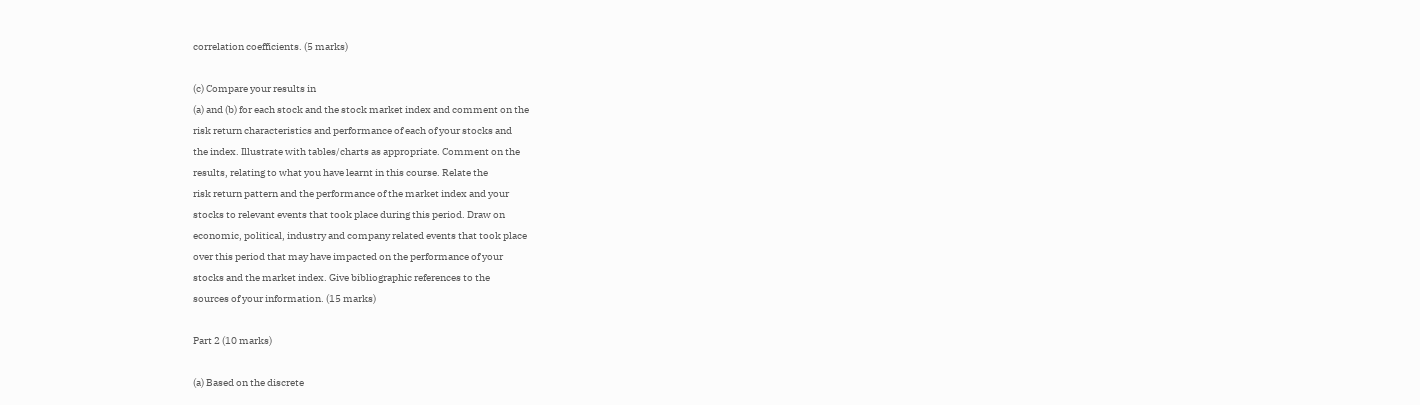correlation coefficients. (5 marks)

(c) Compare your results in
(a) and (b) for each stock and the stock market index and comment on the
risk return characteristics and performance of each of your stocks and
the index. Illustrate with tables/charts as appropriate. Comment on the
results, relating to what you have learnt in this course. Relate the
risk return pattern and the performance of the market index and your
stocks to relevant events that took place during this period. Draw on
economic, political, industry and company related events that took place
over this period that may have impacted on the performance of your
stocks and the market index. Give bibliographic references to the
sources of your information. (15 marks)

Part 2 (10 marks)

(a) Based on the discrete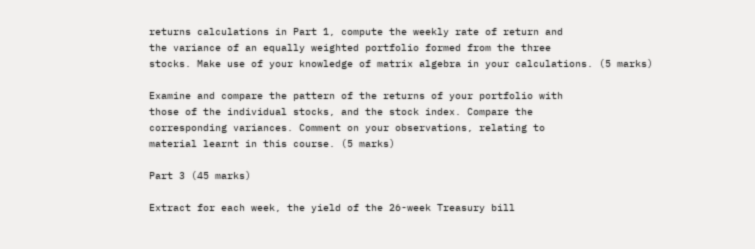returns calculations in Part 1, compute the weekly rate of return and
the variance of an equally weighted portfolio formed from the three
stocks. Make use of your knowledge of matrix algebra in your calculations. (5 marks)

Examine and compare the pattern of the returns of your portfolio with
those of the individual stocks, and the stock index. Compare the
corresponding variances. Comment on your observations, relating to
material learnt in this course. (5 marks)

Part 3 (45 marks)

Extract for each week, the yield of the 26-week Treasury bill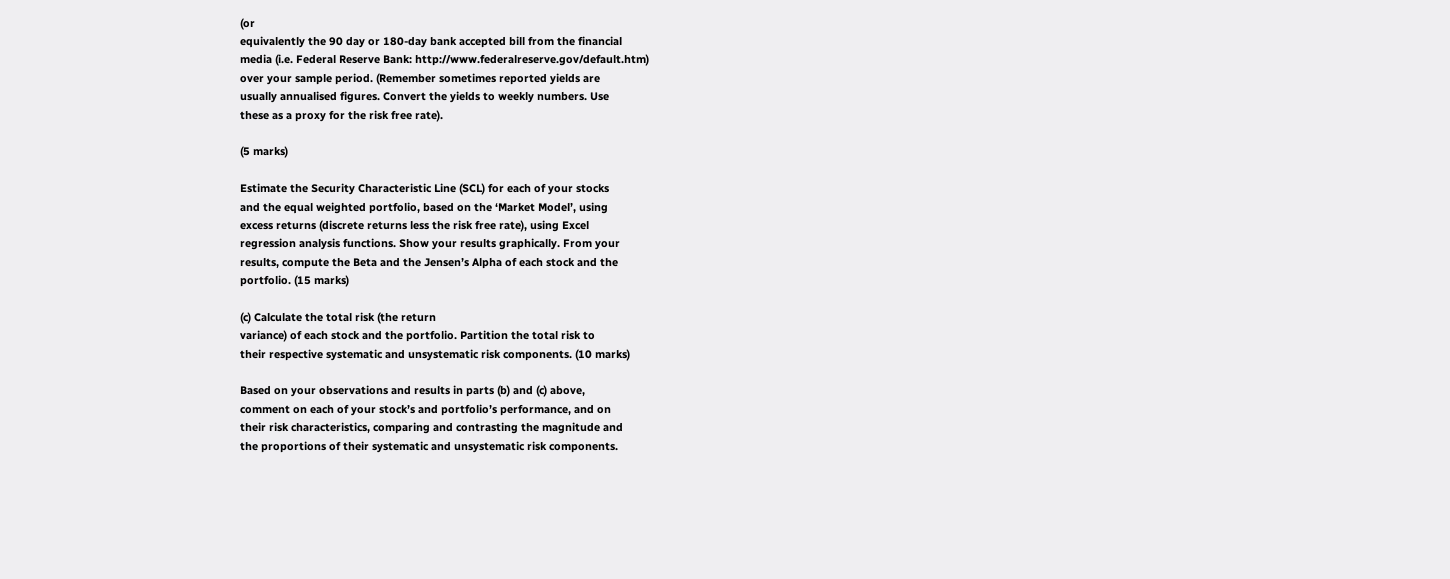(or
equivalently the 90 day or 180-day bank accepted bill from the financial
media (i.e. Federal Reserve Bank: http://www.federalreserve.gov/default.htm)
over your sample period. (Remember sometimes reported yields are
usually annualised figures. Convert the yields to weekly numbers. Use
these as a proxy for the risk free rate).

(5 marks)

Estimate the Security Characteristic Line (SCL) for each of your stocks
and the equal weighted portfolio, based on the ‘Market Model’, using
excess returns (discrete returns less the risk free rate), using Excel
regression analysis functions. Show your results graphically. From your
results, compute the Beta and the Jensen’s Alpha of each stock and the
portfolio. (15 marks)

(c) Calculate the total risk (the return
variance) of each stock and the portfolio. Partition the total risk to
their respective systematic and unsystematic risk components. (10 marks)

Based on your observations and results in parts (b) and (c) above,
comment on each of your stock’s and portfolio’s performance, and on
their risk characteristics, comparing and contrasting the magnitude and
the proportions of their systematic and unsystematic risk components.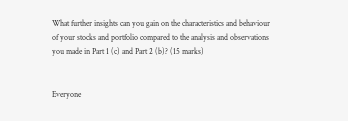What further insights can you gain on the characteristics and behaviour
of your stocks and portfolio compared to the analysis and observations
you made in Part 1 (c) and Part 2 (b)? (15 marks)


Everyone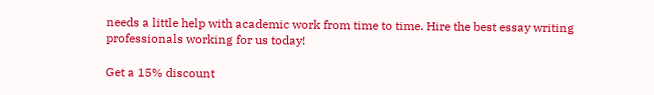needs a little help with academic work from time to time. Hire the best essay writing professionals working for us today!

Get a 15% discount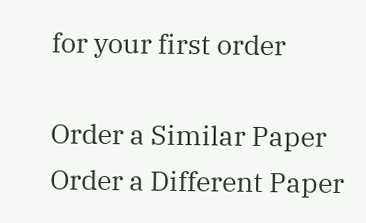for your first order

Order a Similar Paper Order a Different Paper